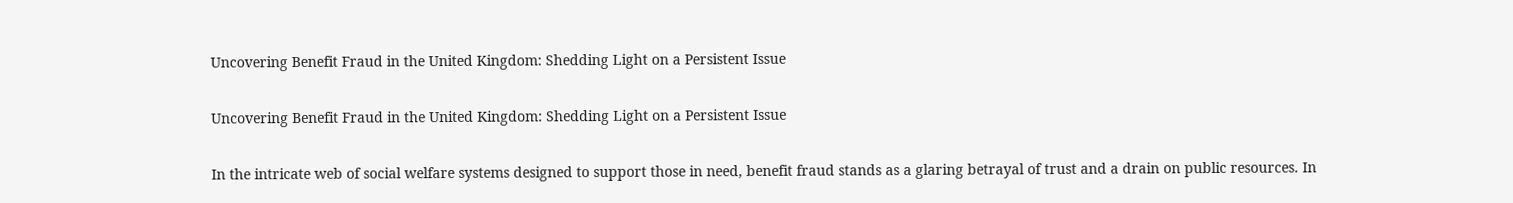Uncovering Benefit Fraud in the United Kingdom: Shedding Light on a Persistent Issue

Uncovering Benefit Fraud in the United Kingdom: Shedding Light on a Persistent Issue

In the intricate web of social welfare systems designed to support those in need, benefit fraud stands as a glaring betrayal of trust and a drain on public resources. In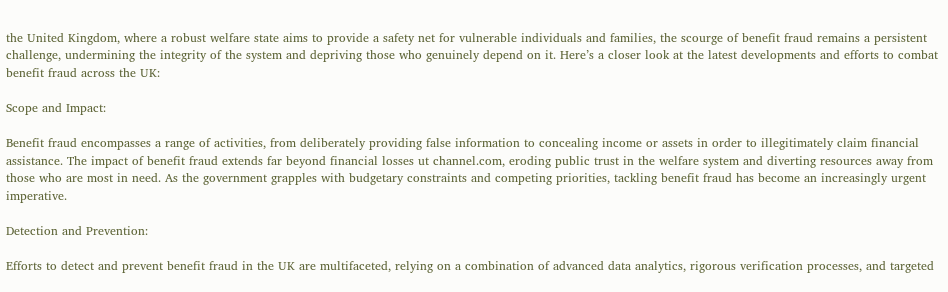the United Kingdom, where a robust welfare state aims to provide a safety net for vulnerable individuals and families, the scourge of benefit fraud remains a persistent challenge, undermining the integrity of the system and depriving those who genuinely depend on it. Here’s a closer look at the latest developments and efforts to combat benefit fraud across the UK:

Scope and Impact:

Benefit fraud encompasses a range of activities, from deliberately providing false information to concealing income or assets in order to illegitimately claim financial assistance. The impact of benefit fraud extends far beyond financial losses ut channel.com, eroding public trust in the welfare system and diverting resources away from those who are most in need. As the government grapples with budgetary constraints and competing priorities, tackling benefit fraud has become an increasingly urgent imperative.

Detection and Prevention:

Efforts to detect and prevent benefit fraud in the UK are multifaceted, relying on a combination of advanced data analytics, rigorous verification processes, and targeted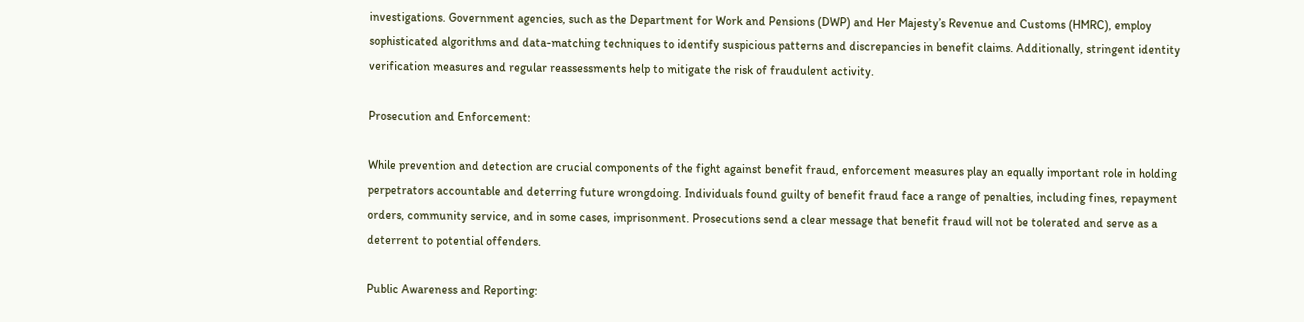investigations. Government agencies, such as the Department for Work and Pensions (DWP) and Her Majesty’s Revenue and Customs (HMRC), employ sophisticated algorithms and data-matching techniques to identify suspicious patterns and discrepancies in benefit claims. Additionally, stringent identity verification measures and regular reassessments help to mitigate the risk of fraudulent activity.

Prosecution and Enforcement:

While prevention and detection are crucial components of the fight against benefit fraud, enforcement measures play an equally important role in holding perpetrators accountable and deterring future wrongdoing. Individuals found guilty of benefit fraud face a range of penalties, including fines, repayment orders, community service, and in some cases, imprisonment. Prosecutions send a clear message that benefit fraud will not be tolerated and serve as a deterrent to potential offenders.

Public Awareness and Reporting: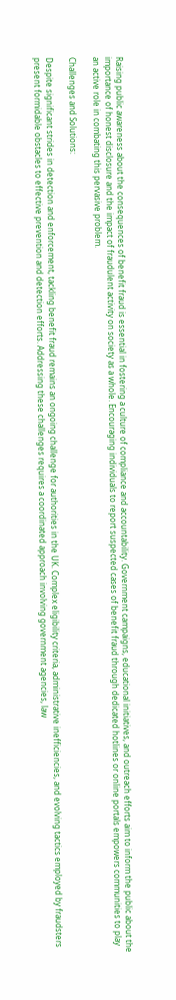Raising public awareness about the consequences of benefit fraud is essential in fostering a culture of compliance and accountability. Government campaigns, educational initiatives, and outreach efforts aim to inform the public about the importance of honest disclosure and the impact of fraudulent activity on society as a whole. Encouraging individuals to report suspected cases of benefit fraud through dedicated hotlines or online portals empowers communities to play an active role in combating this pervasive problem.

Challenges and Solutions:

Despite significant strides in detection and enforcement, tackling benefit fraud remains an ongoing challenge for authorities in the UK. Complex eligibility criteria, administrative inefficiencies, and evolving tactics employed by fraudsters present formidable obstacles to effective prevention and detection efforts. Addressing these challenges requires a coordinated approach involving government agencies, law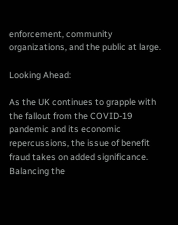enforcement, community organizations, and the public at large.

Looking Ahead:

As the UK continues to grapple with the fallout from the COVID-19 pandemic and its economic repercussions, the issue of benefit fraud takes on added significance. Balancing the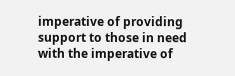imperative of providing support to those in need with the imperative of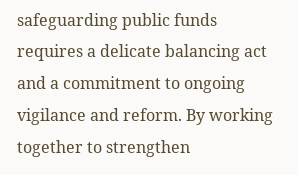safeguarding public funds requires a delicate balancing act and a commitment to ongoing vigilance and reform. By working together to strengthen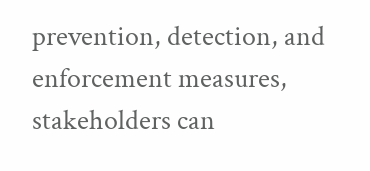prevention, detection, and enforcement measures, stakeholders can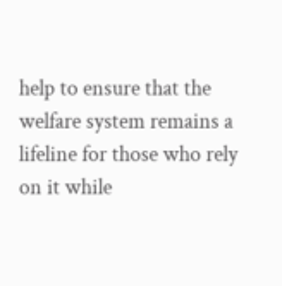help to ensure that the welfare system remains a lifeline for those who rely on it while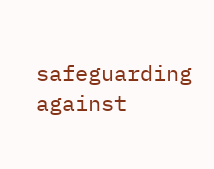safeguarding against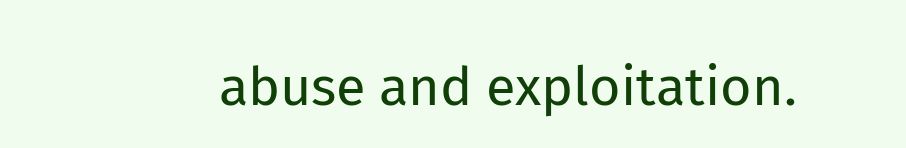abuse and exploitation.